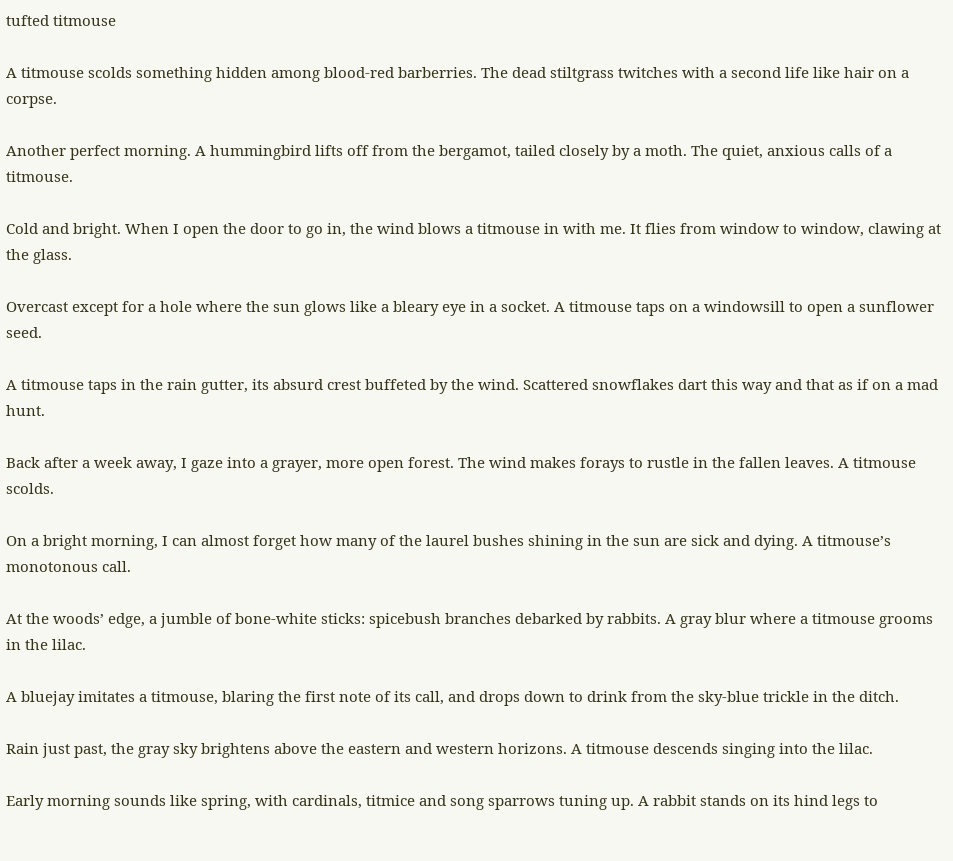tufted titmouse

A titmouse scolds something hidden among blood-red barberries. The dead stiltgrass twitches with a second life like hair on a corpse.

Another perfect morning. A hummingbird lifts off from the bergamot, tailed closely by a moth. The quiet, anxious calls of a titmouse.

Cold and bright. When I open the door to go in, the wind blows a titmouse in with me. It flies from window to window, clawing at the glass.

Overcast except for a hole where the sun glows like a bleary eye in a socket. A titmouse taps on a windowsill to open a sunflower seed.

A titmouse taps in the rain gutter, its absurd crest buffeted by the wind. Scattered snowflakes dart this way and that as if on a mad hunt.

Back after a week away, I gaze into a grayer, more open forest. The wind makes forays to rustle in the fallen leaves. A titmouse scolds.

On a bright morning, I can almost forget how many of the laurel bushes shining in the sun are sick and dying. A titmouse’s monotonous call.

At the woods’ edge, a jumble of bone-white sticks: spicebush branches debarked by rabbits. A gray blur where a titmouse grooms in the lilac.

A bluejay imitates a titmouse, blaring the first note of its call, and drops down to drink from the sky-blue trickle in the ditch.

Rain just past, the gray sky brightens above the eastern and western horizons. A titmouse descends singing into the lilac.

Early morning sounds like spring, with cardinals, titmice and song sparrows tuning up. A rabbit stands on its hind legs to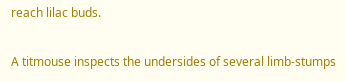reach lilac buds.

A titmouse inspects the undersides of several limb-stumps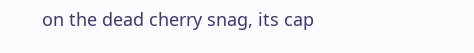on the dead cherry snag, its cap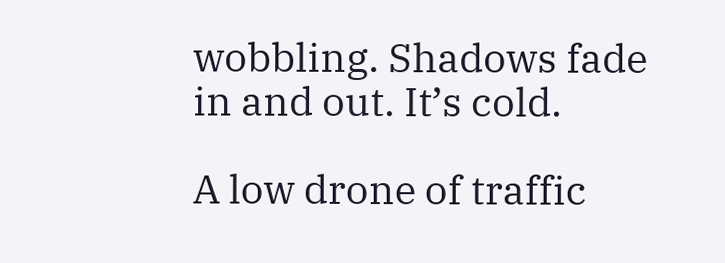wobbling. Shadows fade in and out. It’s cold.

A low drone of traffic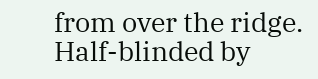from over the ridge. Half-blinded by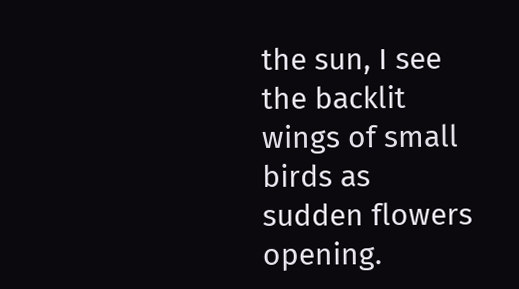the sun, I see the backlit wings of small birds as sudden flowers opening.